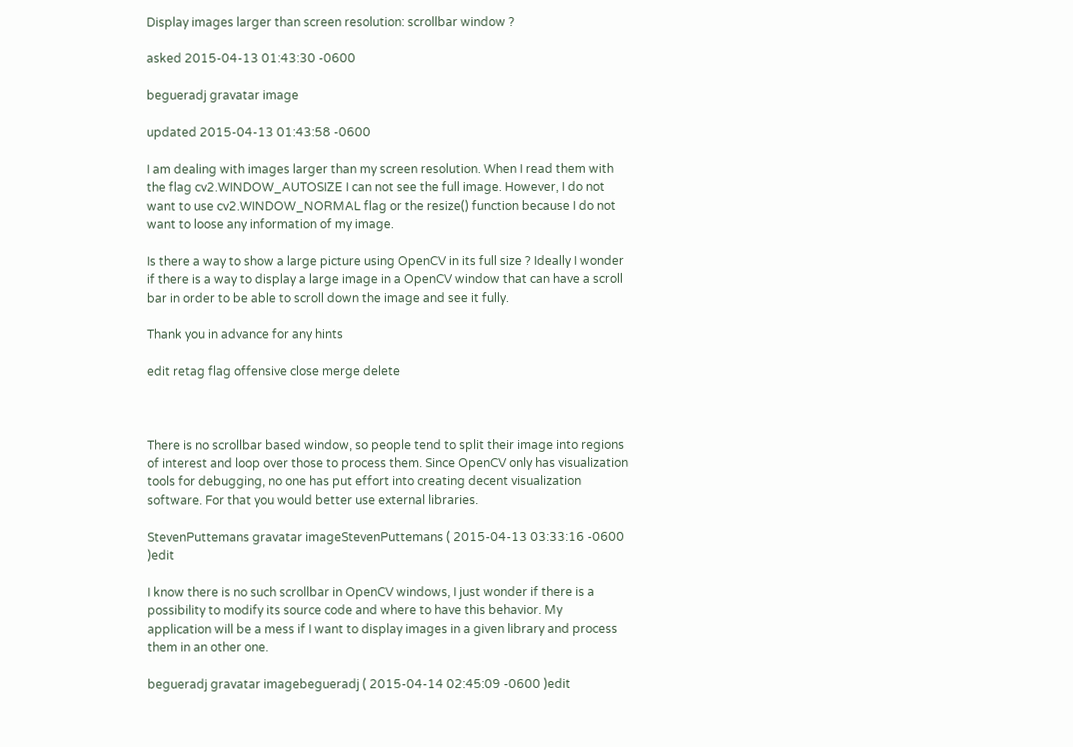Display images larger than screen resolution: scrollbar window ?

asked 2015-04-13 01:43:30 -0600

begueradj gravatar image

updated 2015-04-13 01:43:58 -0600

I am dealing with images larger than my screen resolution. When I read them with the flag cv2.WINDOW_AUTOSIZE I can not see the full image. However, I do not want to use cv2.WINDOW_NORMAL flag or the resize() function because I do not want to loose any information of my image.

Is there a way to show a large picture using OpenCV in its full size ? Ideally I wonder if there is a way to display a large image in a OpenCV window that can have a scroll bar in order to be able to scroll down the image and see it fully.

Thank you in advance for any hints

edit retag flag offensive close merge delete



There is no scrollbar based window, so people tend to split their image into regions of interest and loop over those to process them. Since OpenCV only has visualization tools for debugging, no one has put effort into creating decent visualization software. For that you would better use external libraries.

StevenPuttemans gravatar imageStevenPuttemans ( 2015-04-13 03:33:16 -0600 )edit

I know there is no such scrollbar in OpenCV windows, I just wonder if there is a possibility to modify its source code and where to have this behavior. My application will be a mess if I want to display images in a given library and process them in an other one.

begueradj gravatar imagebegueradj ( 2015-04-14 02:45:09 -0600 )edit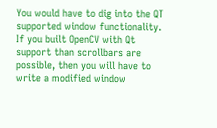You would have to dig into the QT supported window functionality. If you built OpenCV with Qt support than scrollbars are possible, then you will have to write a modified window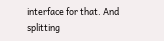interface for that. And splitting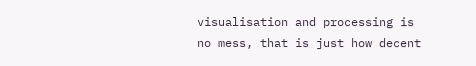visualisation and processing is no mess, that is just how decent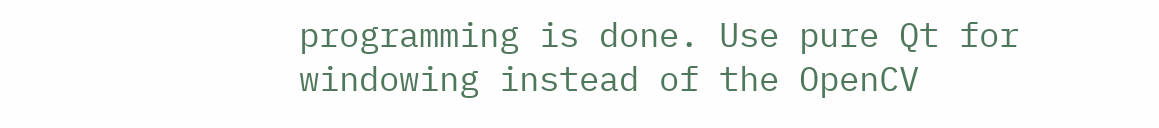programming is done. Use pure Qt for windowing instead of the OpenCV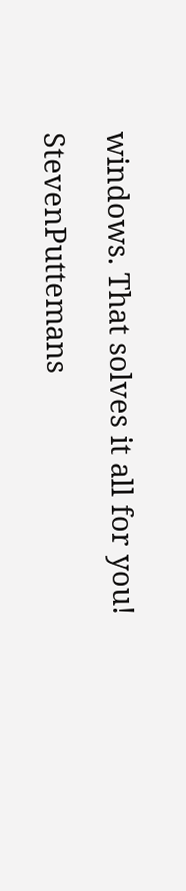windows. That solves it all for you!

StevenPuttemans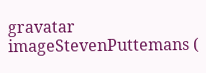gravatar imageStevenPuttemans (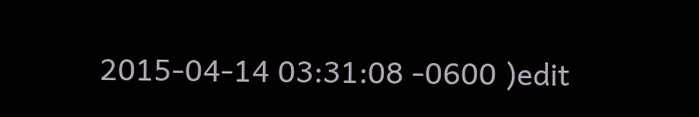2015-04-14 03:31:08 -0600 )edit